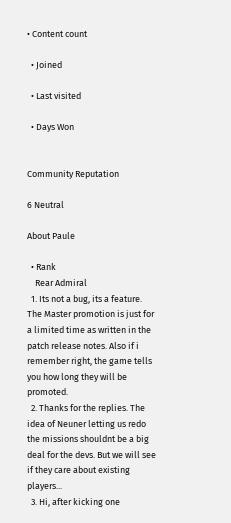• Content count

  • Joined

  • Last visited

  • Days Won


Community Reputation

6 Neutral

About Paule

  • Rank
    Rear Admiral
  1. Its not a bug, its a feature. The Master promotion is just for a limited time as written in the patch release notes. Also if i remember right, the game tells you how long they will be promoted.
  2. Thanks for the replies. The idea of Neuner letting us redo the missions shouldnt be a big deal for the devs. But we will see if they care about existing players...
  3. Hi, after kicking one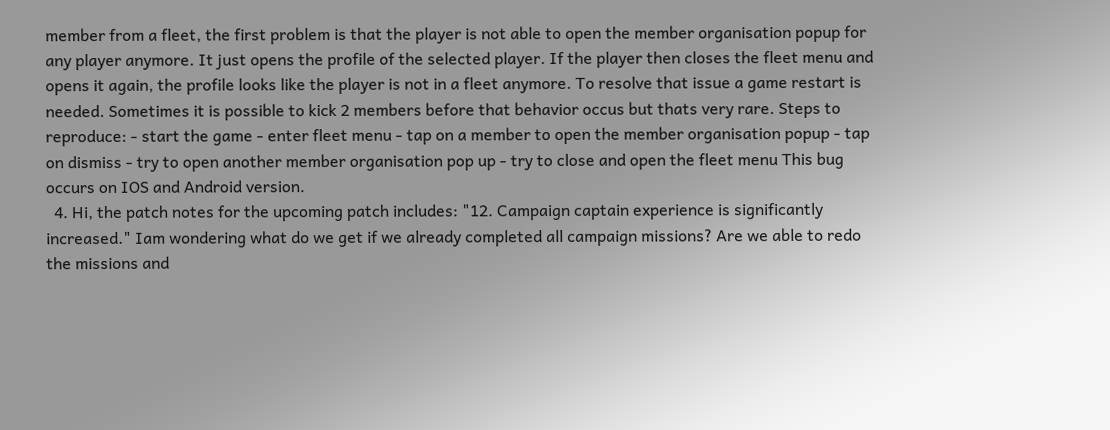member from a fleet, the first problem is that the player is not able to open the member organisation popup for any player anymore. It just opens the profile of the selected player. If the player then closes the fleet menu and opens it again, the profile looks like the player is not in a fleet anymore. To resolve that issue a game restart is needed. Sometimes it is possible to kick 2 members before that behavior occus but thats very rare. Steps to reproduce: - start the game - enter fleet menu - tap on a member to open the member organisation popup - tap on dismiss - try to open another member organisation pop up - try to close and open the fleet menu This bug occurs on IOS and Android version.
  4. Hi, the patch notes for the upcoming patch includes: "12. Campaign captain experience is significantly increased." Iam wondering what do we get if we already completed all campaign missions? Are we able to redo the missions and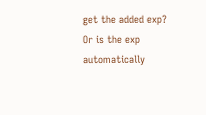get the added exp? Or is the exp automatically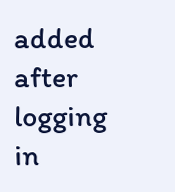added after logging in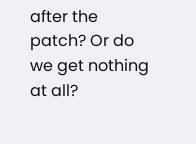after the patch? Or do we get nothing at all?